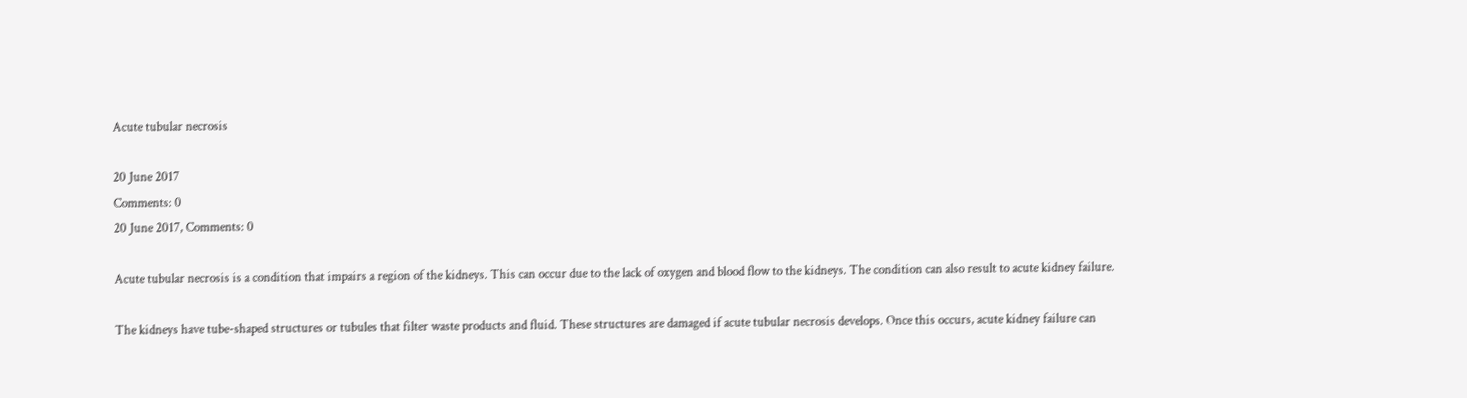Acute tubular necrosis

20 June 2017
Comments: 0
20 June 2017, Comments: 0

Acute tubular necrosis is a condition that impairs a region of the kidneys. This can occur due to the lack of oxygen and blood flow to the kidneys. The condition can also result to acute kidney failure.

The kidneys have tube-shaped structures or tubules that filter waste products and fluid. These structures are damaged if acute tubular necrosis develops. Once this occurs, acute kidney failure can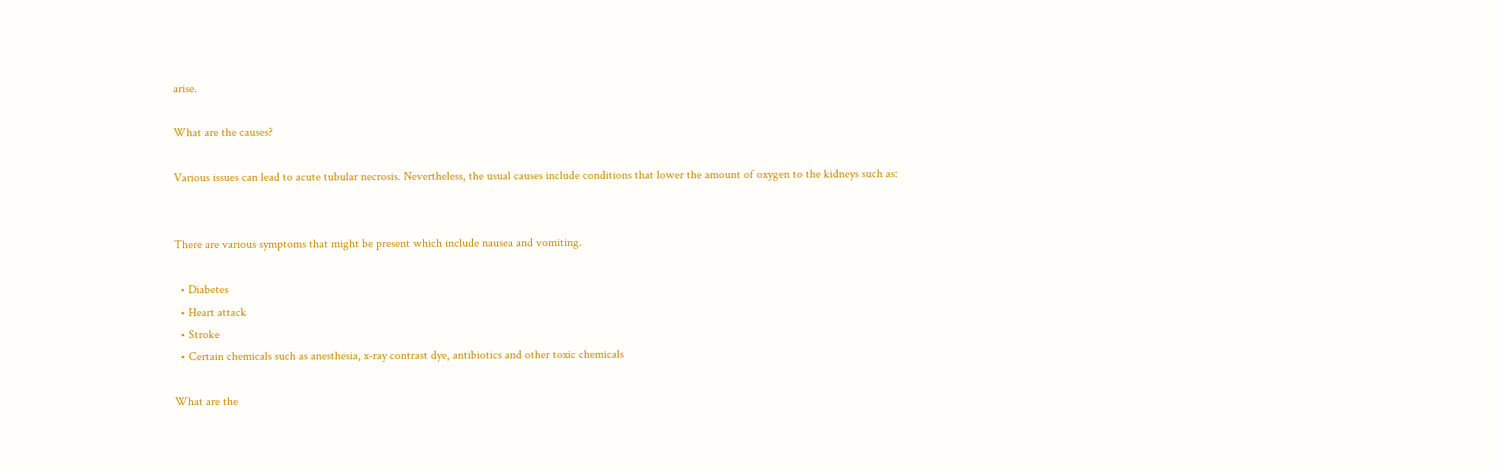arise.

What are the causes?

Various issues can lead to acute tubular necrosis. Nevertheless, the usual causes include conditions that lower the amount of oxygen to the kidneys such as:


There are various symptoms that might be present which include nausea and vomiting.

  • Diabetes
  • Heart attack
  • Stroke
  • Certain chemicals such as anesthesia, x-ray contrast dye, antibiotics and other toxic chemicals

What are the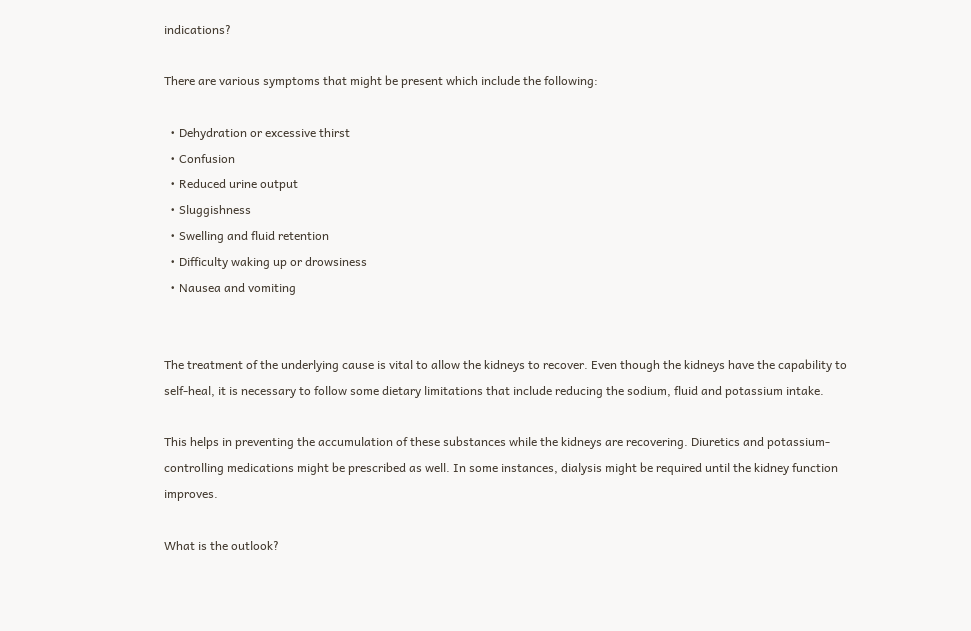indications?

There are various symptoms that might be present which include the following:

  • Dehydration or excessive thirst
  • Confusion
  • Reduced urine output
  • Sluggishness
  • Swelling and fluid retention
  • Difficulty waking up or drowsiness
  • Nausea and vomiting


The treatment of the underlying cause is vital to allow the kidneys to recover. Even though the kidneys have the capability to self-heal, it is necessary to follow some dietary limitations that include reducing the sodium, fluid and potassium intake.

This helps in preventing the accumulation of these substances while the kidneys are recovering. Diuretics and potassium-controlling medications might be prescribed as well. In some instances, dialysis might be required until the kidney function improves.

What is the outlook?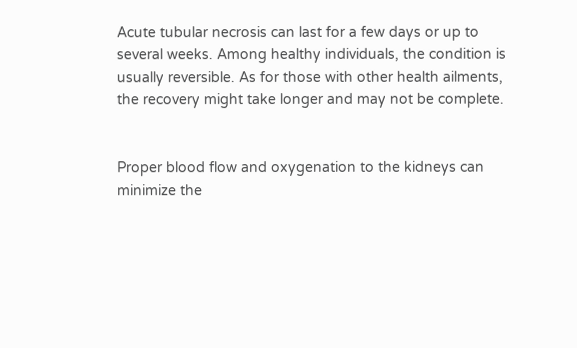Acute tubular necrosis can last for a few days or up to several weeks. Among healthy individuals, the condition is usually reversible. As for those with other health ailments, the recovery might take longer and may not be complete.


Proper blood flow and oxygenation to the kidneys can minimize the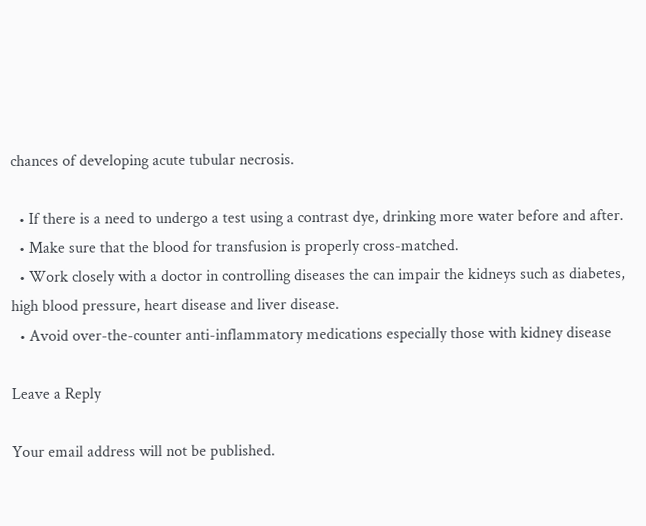chances of developing acute tubular necrosis.

  • If there is a need to undergo a test using a contrast dye, drinking more water before and after.
  • Make sure that the blood for transfusion is properly cross-matched.
  • Work closely with a doctor in controlling diseases the can impair the kidneys such as diabetes, high blood pressure, heart disease and liver disease.
  • Avoid over-the-counter anti-inflammatory medications especially those with kidney disease

Leave a Reply

Your email address will not be published.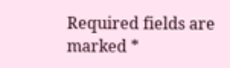Required fields are marked *